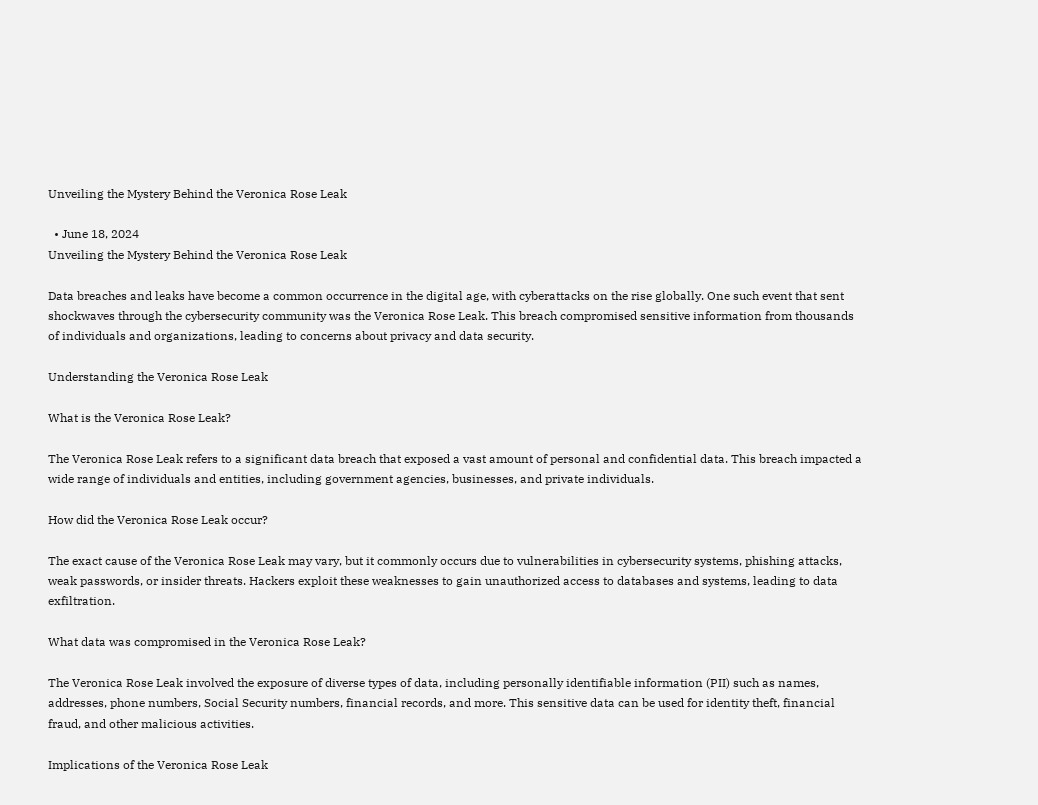Unveiling the Mystery Behind the Veronica Rose Leak

  • June 18, 2024
Unveiling the Mystery Behind the Veronica Rose Leak

Data breaches and leaks have become a common occurrence in the digital age, with cyberattacks on the rise globally. One such event that sent shockwaves through the cybersecurity community was the Veronica Rose Leak. This breach compromised sensitive information from thousands of individuals and organizations, leading to concerns about privacy and data security.

Understanding the Veronica Rose Leak

What is the Veronica Rose Leak?

The Veronica Rose Leak refers to a significant data breach that exposed a vast amount of personal and confidential data. This breach impacted a wide range of individuals and entities, including government agencies, businesses, and private individuals.

How did the Veronica Rose Leak occur?

The exact cause of the Veronica Rose Leak may vary, but it commonly occurs due to vulnerabilities in cybersecurity systems, phishing attacks, weak passwords, or insider threats. Hackers exploit these weaknesses to gain unauthorized access to databases and systems, leading to data exfiltration.

What data was compromised in the Veronica Rose Leak?

The Veronica Rose Leak involved the exposure of diverse types of data, including personally identifiable information (PII) such as names, addresses, phone numbers, Social Security numbers, financial records, and more. This sensitive data can be used for identity theft, financial fraud, and other malicious activities.

Implications of the Veronica Rose Leak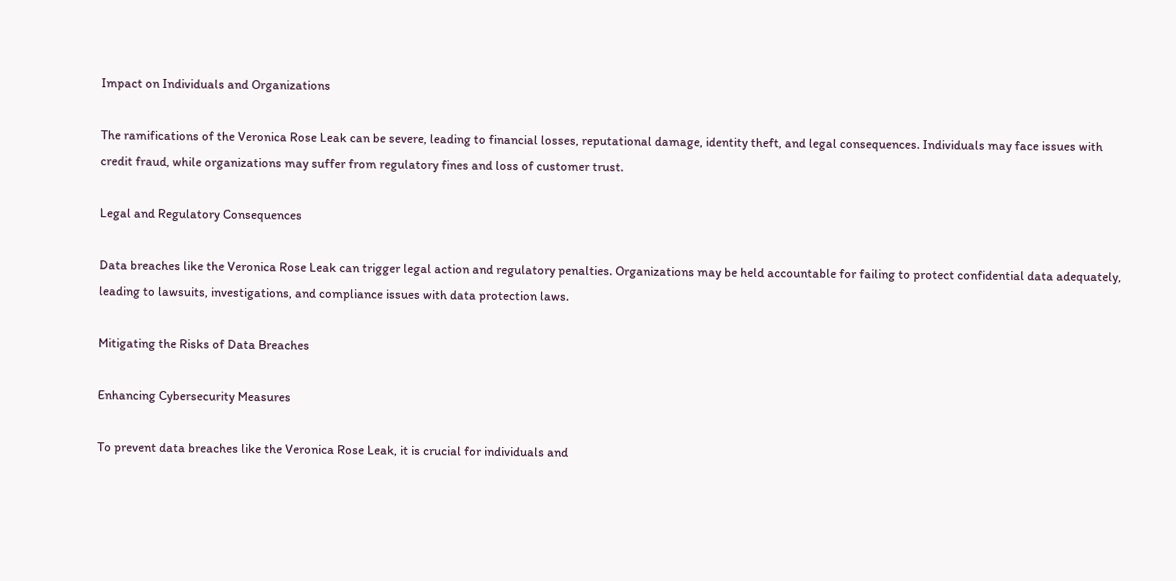Impact on Individuals and Organizations

The ramifications of the Veronica Rose Leak can be severe, leading to financial losses, reputational damage, identity theft, and legal consequences. Individuals may face issues with credit fraud, while organizations may suffer from regulatory fines and loss of customer trust.

Legal and Regulatory Consequences

Data breaches like the Veronica Rose Leak can trigger legal action and regulatory penalties. Organizations may be held accountable for failing to protect confidential data adequately, leading to lawsuits, investigations, and compliance issues with data protection laws.

Mitigating the Risks of Data Breaches

Enhancing Cybersecurity Measures

To prevent data breaches like the Veronica Rose Leak, it is crucial for individuals and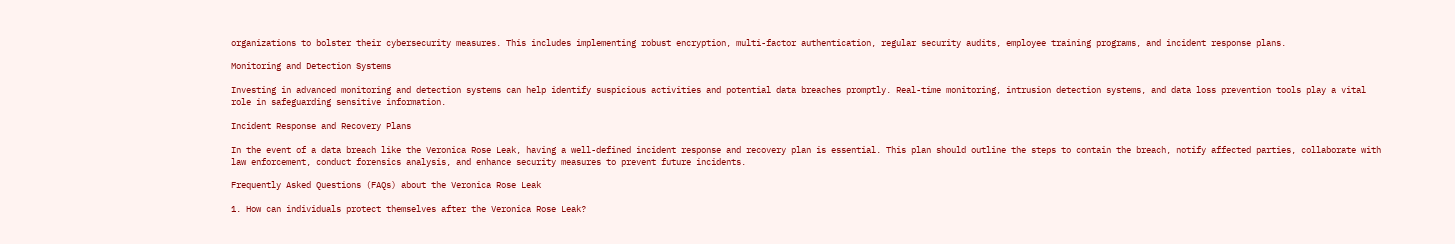organizations to bolster their cybersecurity measures. This includes implementing robust encryption, multi-factor authentication, regular security audits, employee training programs, and incident response plans.

Monitoring and Detection Systems

Investing in advanced monitoring and detection systems can help identify suspicious activities and potential data breaches promptly. Real-time monitoring, intrusion detection systems, and data loss prevention tools play a vital role in safeguarding sensitive information.

Incident Response and Recovery Plans

In the event of a data breach like the Veronica Rose Leak, having a well-defined incident response and recovery plan is essential. This plan should outline the steps to contain the breach, notify affected parties, collaborate with law enforcement, conduct forensics analysis, and enhance security measures to prevent future incidents.

Frequently Asked Questions (FAQs) about the Veronica Rose Leak

1. How can individuals protect themselves after the Veronica Rose Leak?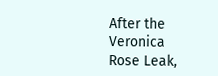After the Veronica Rose Leak,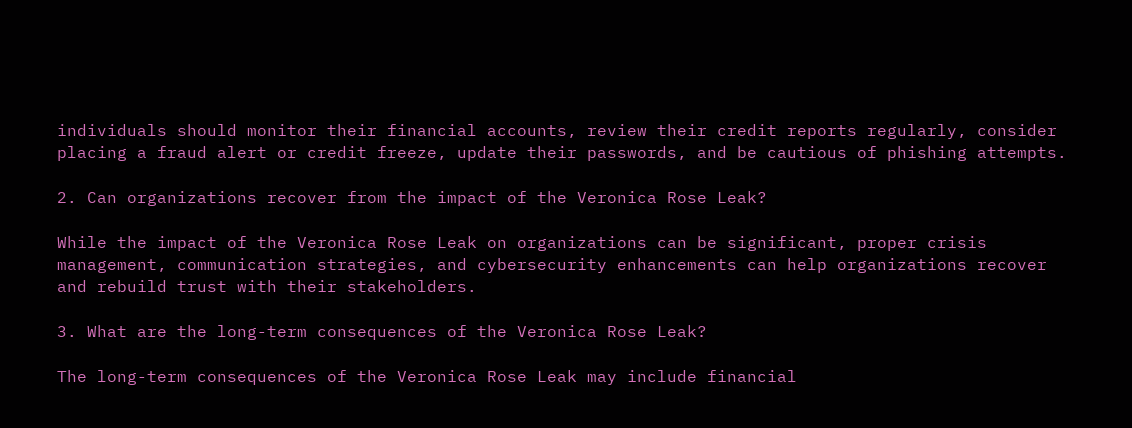individuals should monitor their financial accounts, review their credit reports regularly, consider placing a fraud alert or credit freeze, update their passwords, and be cautious of phishing attempts.

2. Can organizations recover from the impact of the Veronica Rose Leak?

While the impact of the Veronica Rose Leak on organizations can be significant, proper crisis management, communication strategies, and cybersecurity enhancements can help organizations recover and rebuild trust with their stakeholders.

3. What are the long-term consequences of the Veronica Rose Leak?

The long-term consequences of the Veronica Rose Leak may include financial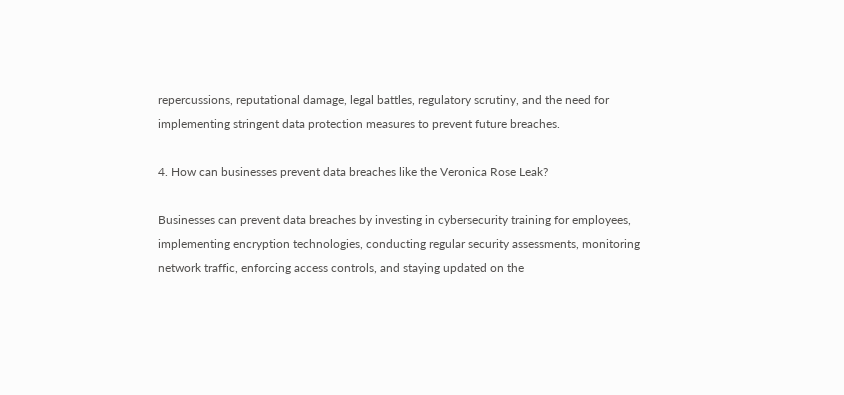repercussions, reputational damage, legal battles, regulatory scrutiny, and the need for implementing stringent data protection measures to prevent future breaches.

4. How can businesses prevent data breaches like the Veronica Rose Leak?

Businesses can prevent data breaches by investing in cybersecurity training for employees, implementing encryption technologies, conducting regular security assessments, monitoring network traffic, enforcing access controls, and staying updated on the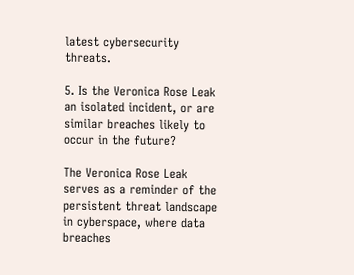latest cybersecurity threats.

5. Is the Veronica Rose Leak an isolated incident, or are similar breaches likely to occur in the future?

The Veronica Rose Leak serves as a reminder of the persistent threat landscape in cyberspace, where data breaches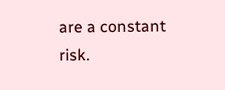are a constant risk.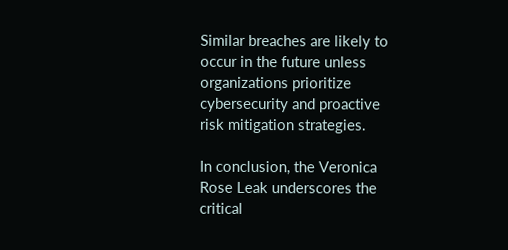Similar breaches are likely to occur in the future unless organizations prioritize cybersecurity and proactive risk mitigation strategies.

In conclusion, the Veronica Rose Leak underscores the critical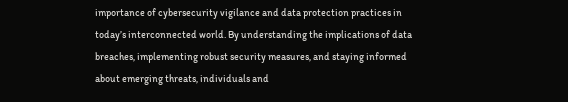importance of cybersecurity vigilance and data protection practices in today’s interconnected world. By understanding the implications of data breaches, implementing robust security measures, and staying informed about emerging threats, individuals and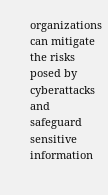organizations can mitigate the risks posed by cyberattacks and safeguard sensitive information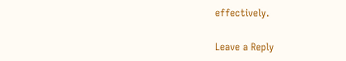effectively.

Leave a Reply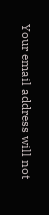Your email address will not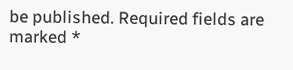be published. Required fields are marked *